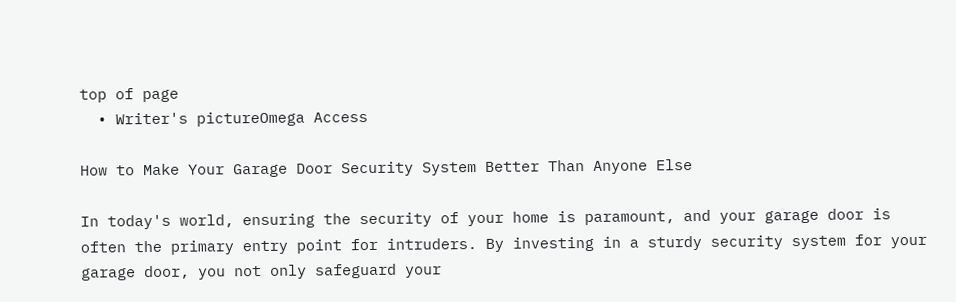top of page
  • Writer's pictureOmega Access

How to Make Your Garage Door Security System Better Than Anyone Else

In today's world, ensuring the security of your home is paramount, and your garage door is often the primary entry point for intruders. By investing in a sturdy security system for your garage door, you not only safeguard your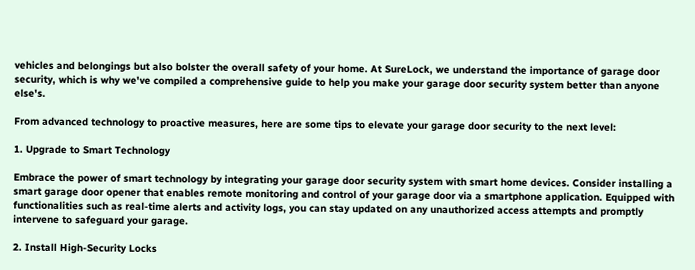vehicles and belongings but also bolster the overall safety of your home. At SureLock, we understand the importance of garage door security, which is why we've compiled a comprehensive guide to help you make your garage door security system better than anyone else's.

From advanced technology to proactive measures, here are some tips to elevate your garage door security to the next level:

1. Upgrade to Smart Technology

Embrace the power of smart technology by integrating your garage door security system with smart home devices. Consider installing a smart garage door opener that enables remote monitoring and control of your garage door via a smartphone application. Equipped with functionalities such as real-time alerts and activity logs, you can stay updated on any unauthorized access attempts and promptly intervene to safeguard your garage.

2. Install High-Security Locks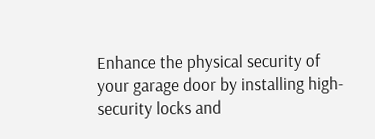Enhance the physical security of your garage door by installing high-security locks and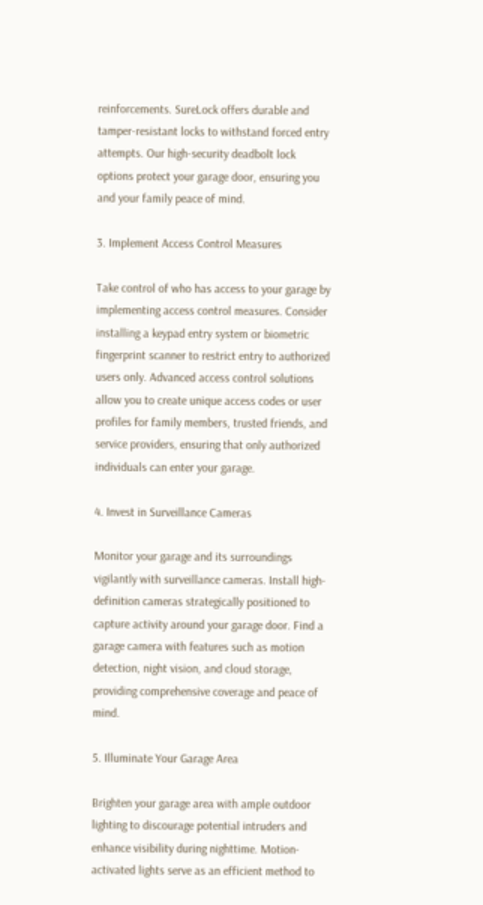reinforcements. SureLock offers durable and tamper-resistant locks to withstand forced entry attempts. Our high-security deadbolt lock options protect your garage door, ensuring you and your family peace of mind.

3. Implement Access Control Measures

Take control of who has access to your garage by implementing access control measures. Consider installing a keypad entry system or biometric fingerprint scanner to restrict entry to authorized users only. Advanced access control solutions allow you to create unique access codes or user profiles for family members, trusted friends, and service providers, ensuring that only authorized individuals can enter your garage.

4. Invest in Surveillance Cameras

Monitor your garage and its surroundings vigilantly with surveillance cameras. Install high-definition cameras strategically positioned to capture activity around your garage door. Find a garage camera with features such as motion detection, night vision, and cloud storage, providing comprehensive coverage and peace of mind.

5. Illuminate Your Garage Area

Brighten your garage area with ample outdoor lighting to discourage potential intruders and enhance visibility during nighttime. Motion-activated lights serve as an efficient method to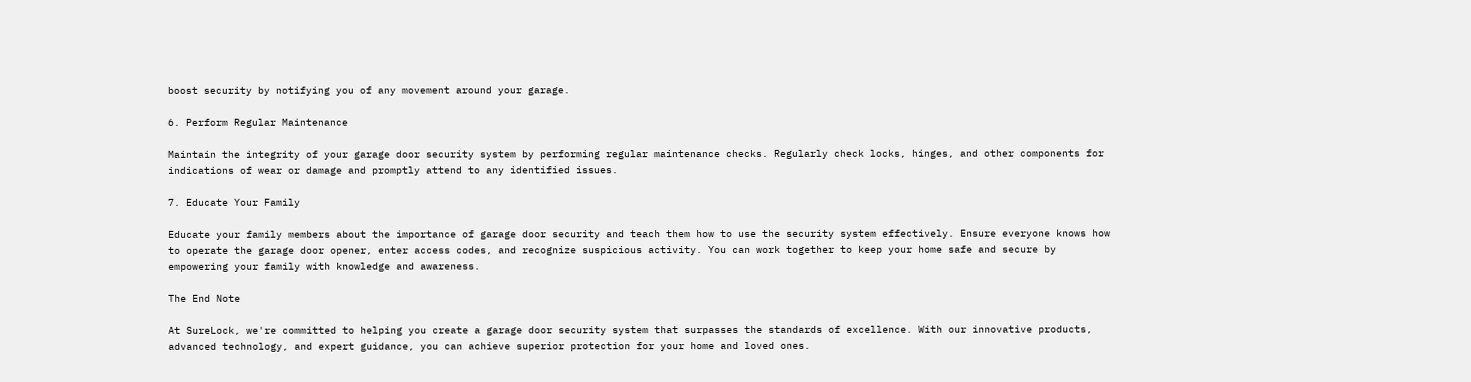boost security by notifying you of any movement around your garage.

6. Perform Regular Maintenance

Maintain the integrity of your garage door security system by performing regular maintenance checks. Regularly check locks, hinges, and other components for indications of wear or damage and promptly attend to any identified issues.

7. Educate Your Family

Educate your family members about the importance of garage door security and teach them how to use the security system effectively. Ensure everyone knows how to operate the garage door opener, enter access codes, and recognize suspicious activity. You can work together to keep your home safe and secure by empowering your family with knowledge and awareness.

The End Note

At SureLock, we're committed to helping you create a garage door security system that surpasses the standards of excellence. With our innovative products, advanced technology, and expert guidance, you can achieve superior protection for your home and loved ones.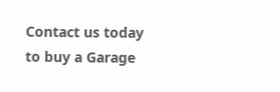Contact us today to buy a Garage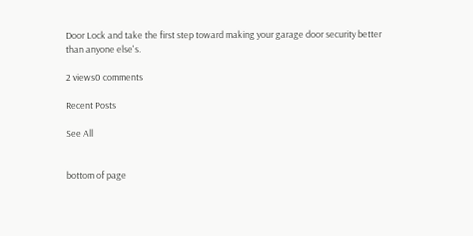Door Lock and take the first step toward making your garage door security better than anyone else's.

2 views0 comments

Recent Posts

See All


bottom of page